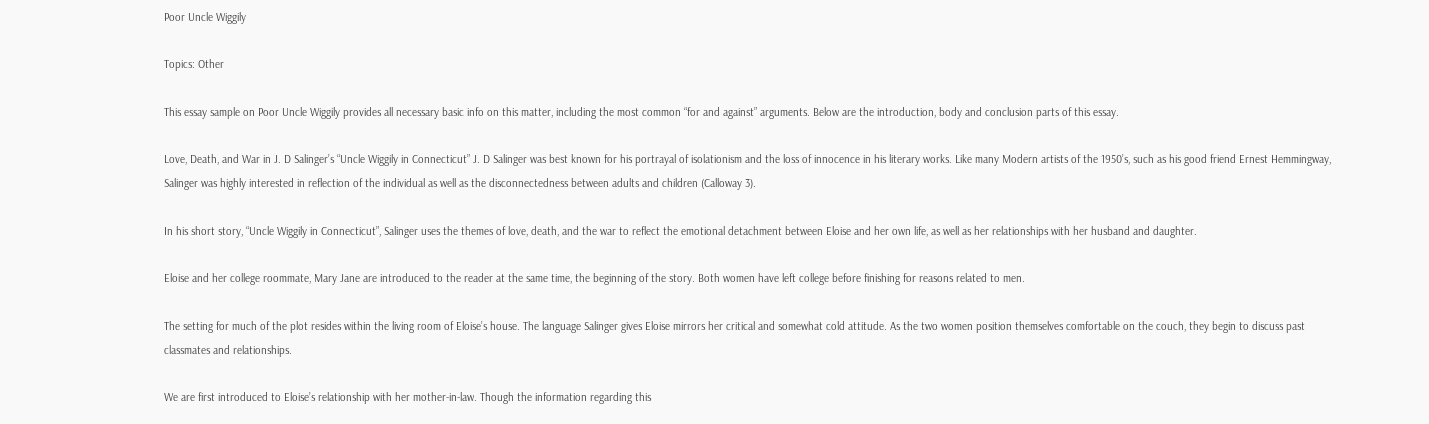Poor Uncle Wiggily

Topics: Other

This essay sample on Poor Uncle Wiggily provides all necessary basic info on this matter, including the most common “for and against” arguments. Below are the introduction, body and conclusion parts of this essay.

Love, Death, and War in J. D Salinger’s “Uncle Wiggily in Connecticut” J. D Salinger was best known for his portrayal of isolationism and the loss of innocence in his literary works. Like many Modern artists of the 1950’s, such as his good friend Ernest Hemmingway, Salinger was highly interested in reflection of the individual as well as the disconnectedness between adults and children (Calloway 3).

In his short story, “Uncle Wiggily in Connecticut”, Salinger uses the themes of love, death, and the war to reflect the emotional detachment between Eloise and her own life, as well as her relationships with her husband and daughter.

Eloise and her college roommate, Mary Jane are introduced to the reader at the same time, the beginning of the story. Both women have left college before finishing for reasons related to men.

The setting for much of the plot resides within the living room of Eloise’s house. The language Salinger gives Eloise mirrors her critical and somewhat cold attitude. As the two women position themselves comfortable on the couch, they begin to discuss past classmates and relationships.

We are first introduced to Eloise’s relationship with her mother-in-law. Though the information regarding this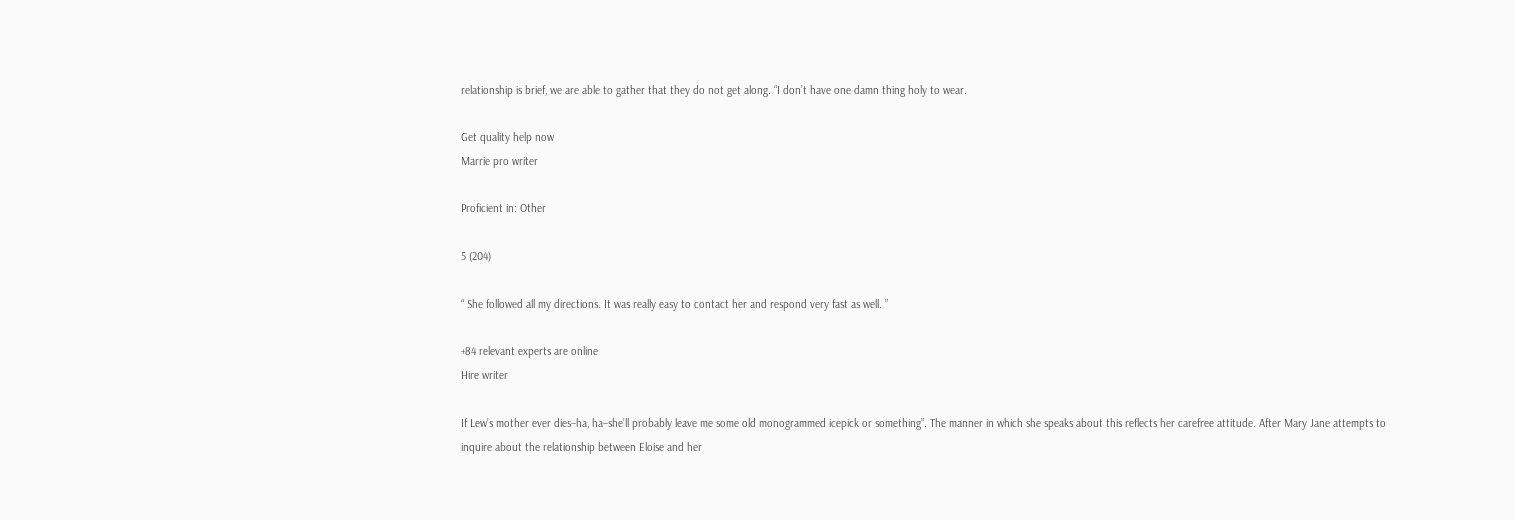relationship is brief, we are able to gather that they do not get along. “I don’t have one damn thing holy to wear.

Get quality help now
Marrie pro writer

Proficient in: Other

5 (204)

“ She followed all my directions. It was really easy to contact her and respond very fast as well. ”

+84 relevant experts are online
Hire writer

If Lew’s mother ever dies–ha, ha–she’ll probably leave me some old monogrammed icepick or something”. The manner in which she speaks about this reflects her carefree attitude. After Mary Jane attempts to inquire about the relationship between Eloise and her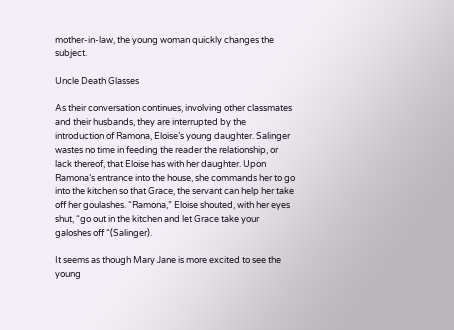mother-in-law, the young woman quickly changes the subject.

Uncle Death Glasses

As their conversation continues, involving other classmates and their husbands, they are interrupted by the introduction of Ramona, Eloise’s young daughter. Salinger wastes no time in feeding the reader the relationship, or lack thereof, that Eloise has with her daughter. Upon Ramona’s entrance into the house, she commands her to go into the kitchen so that Grace, the servant can help her take off her goulashes. “Ramona,” Eloise shouted, with her eyes shut, “go out in the kitchen and let Grace take your galoshes off “(Salinger).

It seems as though Mary Jane is more excited to see the young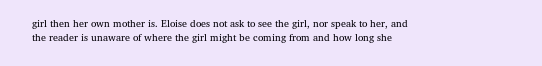girl then her own mother is. Eloise does not ask to see the girl, nor speak to her, and the reader is unaware of where the girl might be coming from and how long she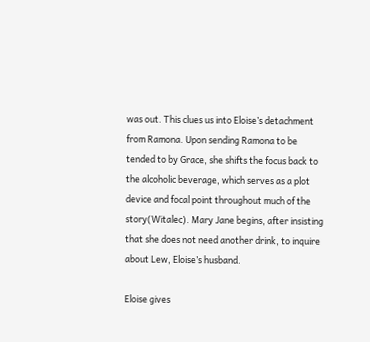was out. This clues us into Eloise’s detachment from Ramona. Upon sending Ramona to be tended to by Grace, she shifts the focus back to the alcoholic beverage, which serves as a plot device and focal point throughout much of the story(Witalec). Mary Jane begins, after insisting that she does not need another drink, to inquire about Lew, Eloise’s husband.

Eloise gives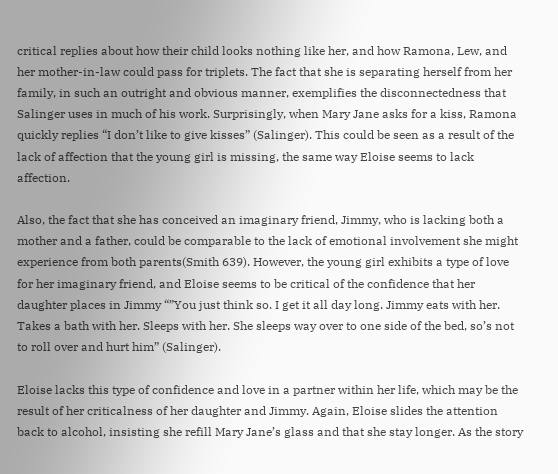critical replies about how their child looks nothing like her, and how Ramona, Lew, and her mother-in-law could pass for triplets. The fact that she is separating herself from her family, in such an outright and obvious manner, exemplifies the disconnectedness that Salinger uses in much of his work. Surprisingly, when Mary Jane asks for a kiss, Ramona quickly replies “I don’t like to give kisses” (Salinger). This could be seen as a result of the lack of affection that the young girl is missing, the same way Eloise seems to lack affection.

Also, the fact that she has conceived an imaginary friend, Jimmy, who is lacking both a mother and a father, could be comparable to the lack of emotional involvement she might experience from both parents(Smith 639). However, the young girl exhibits a type of love for her imaginary friend, and Eloise seems to be critical of the confidence that her daughter places in Jimmy “”You just think so. I get it all day long. Jimmy eats with her. Takes a bath with her. Sleeps with her. She sleeps way over to one side of the bed, so’s not to roll over and hurt him” (Salinger).

Eloise lacks this type of confidence and love in a partner within her life, which may be the result of her criticalness of her daughter and Jimmy. Again, Eloise slides the attention back to alcohol, insisting she refill Mary Jane’s glass and that she stay longer. As the story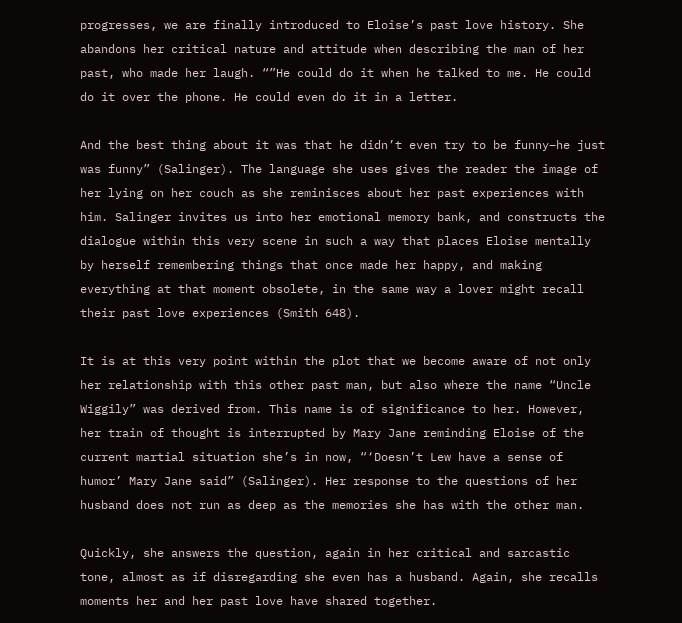progresses, we are finally introduced to Eloise’s past love history. She abandons her critical nature and attitude when describing the man of her past, who made her laugh. “”He could do it when he talked to me. He could do it over the phone. He could even do it in a letter.

And the best thing about it was that he didn’t even try to be funny–he just was funny” (Salinger). The language she uses gives the reader the image of her lying on her couch as she reminisces about her past experiences with him. Salinger invites us into her emotional memory bank, and constructs the dialogue within this very scene in such a way that places Eloise mentally by herself remembering things that once made her happy, and making everything at that moment obsolete, in the same way a lover might recall their past love experiences (Smith 648).

It is at this very point within the plot that we become aware of not only her relationship with this other past man, but also where the name “Uncle Wiggily” was derived from. This name is of significance to her. However, her train of thought is interrupted by Mary Jane reminding Eloise of the current martial situation she’s in now, “‘Doesn’t Lew have a sense of humor’ Mary Jane said” (Salinger). Her response to the questions of her husband does not run as deep as the memories she has with the other man.

Quickly, she answers the question, again in her critical and sarcastic tone, almost as if disregarding she even has a husband. Again, she recalls moments her and her past love have shared together.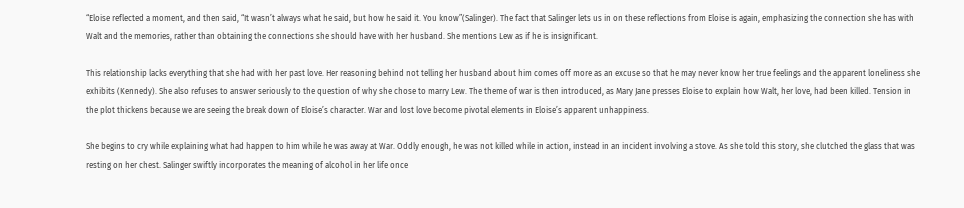“Eloise reflected a moment, and then said, “It wasn’t always what he said, but how he said it. You know”(Salinger). The fact that Salinger lets us in on these reflections from Eloise is again, emphasizing the connection she has with Walt and the memories, rather than obtaining the connections she should have with her husband. She mentions Lew as if he is insignificant.

This relationship lacks everything that she had with her past love. Her reasoning behind not telling her husband about him comes off more as an excuse so that he may never know her true feelings and the apparent loneliness she exhibits (Kennedy). She also refuses to answer seriously to the question of why she chose to marry Lew. The theme of war is then introduced, as Mary Jane presses Eloise to explain how Walt, her love, had been killed. Tension in the plot thickens because we are seeing the break down of Eloise’s character. War and lost love become pivotal elements in Eloise’s apparent unhappiness.

She begins to cry while explaining what had happen to him while he was away at War. Oddly enough, he was not killed while in action, instead in an incident involving a stove. As she told this story, she clutched the glass that was resting on her chest. Salinger swiftly incorporates the meaning of alcohol in her life once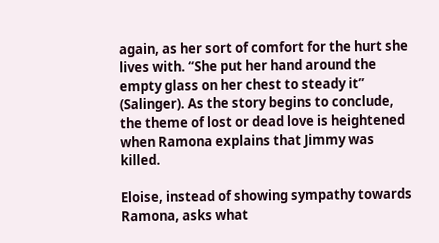again, as her sort of comfort for the hurt she lives with. “She put her hand around the empty glass on her chest to steady it” (Salinger). As the story begins to conclude, the theme of lost or dead love is heightened when Ramona explains that Jimmy was killed.

Eloise, instead of showing sympathy towards Ramona, asks what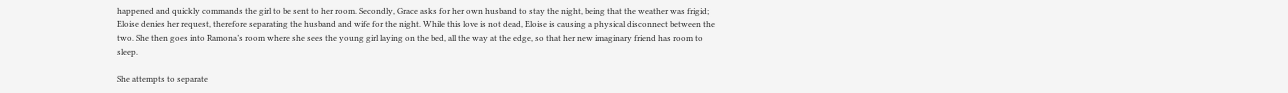happened and quickly commands the girl to be sent to her room. Secondly, Grace asks for her own husband to stay the night, being that the weather was frigid; Eloise denies her request, therefore separating the husband and wife for the night. While this love is not dead, Eloise is causing a physical disconnect between the two. She then goes into Ramona’s room where she sees the young girl laying on the bed, all the way at the edge, so that her new imaginary friend has room to sleep.

She attempts to separate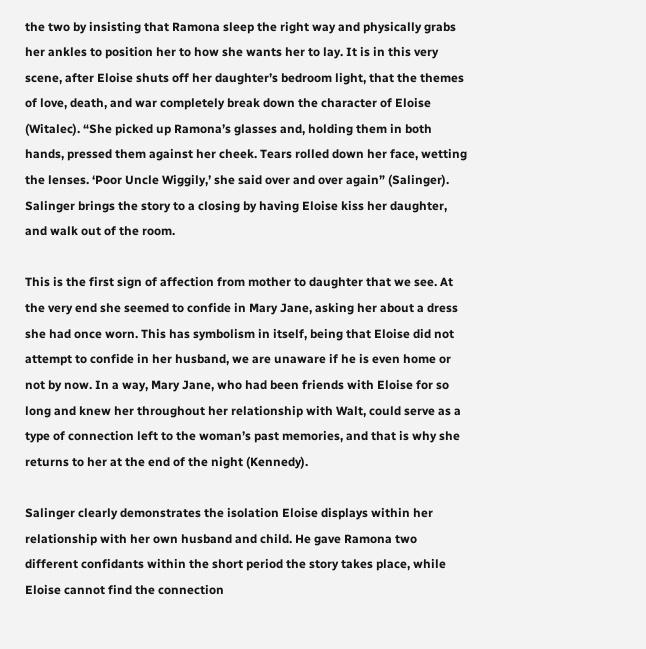the two by insisting that Ramona sleep the right way and physically grabs her ankles to position her to how she wants her to lay. It is in this very scene, after Eloise shuts off her daughter’s bedroom light, that the themes of love, death, and war completely break down the character of Eloise (Witalec). “She picked up Ramona’s glasses and, holding them in both hands, pressed them against her cheek. Tears rolled down her face, wetting the lenses. ‘Poor Uncle Wiggily,’ she said over and over again” (Salinger). Salinger brings the story to a closing by having Eloise kiss her daughter, and walk out of the room.

This is the first sign of affection from mother to daughter that we see. At the very end she seemed to confide in Mary Jane, asking her about a dress she had once worn. This has symbolism in itself, being that Eloise did not attempt to confide in her husband, we are unaware if he is even home or not by now. In a way, Mary Jane, who had been friends with Eloise for so long and knew her throughout her relationship with Walt, could serve as a type of connection left to the woman’s past memories, and that is why she returns to her at the end of the night (Kennedy).

Salinger clearly demonstrates the isolation Eloise displays within her relationship with her own husband and child. He gave Ramona two different confidants within the short period the story takes place, while Eloise cannot find the connection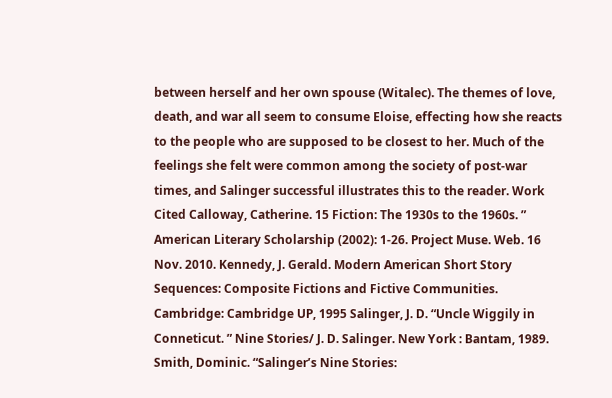between herself and her own spouse (Witalec). The themes of love, death, and war all seem to consume Eloise, effecting how she reacts to the people who are supposed to be closest to her. Much of the feelings she felt were common among the society of post-war times, and Salinger successful illustrates this to the reader. Work Cited Calloway, Catherine. 15 Fiction: The 1930s to the 1960s. ” American Literary Scholarship (2002): 1-26. Project Muse. Web. 16 Nov. 2010. Kennedy, J. Gerald. Modern American Short Story Sequences: Composite Fictions and Fictive Communities. Cambridge: Cambridge UP, 1995 Salinger, J. D. “Uncle Wiggily in Conneticut. ” Nine Stories/ J. D. Salinger. New York : Bantam, 1989. Smith, Dominic. “Salinger’s Nine Stories: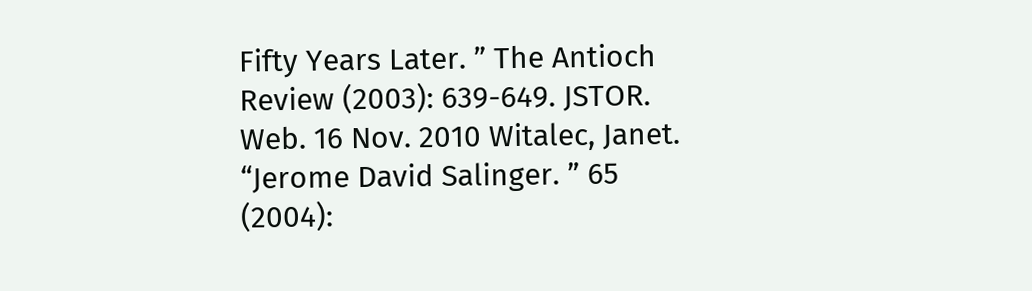Fifty Years Later. ” The Antioch Review (2003): 639-649. JSTOR. Web. 16 Nov. 2010 Witalec, Janet. “Jerome David Salinger. ” 65 (2004):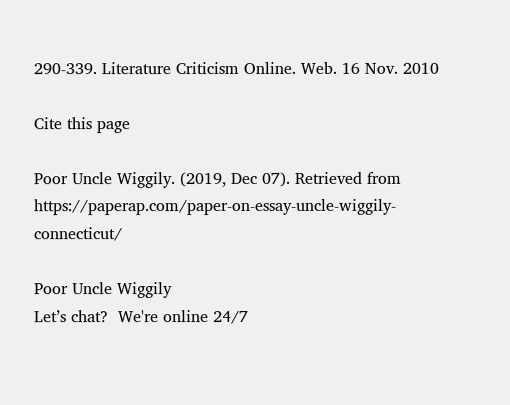290-339. Literature Criticism Online. Web. 16 Nov. 2010

Cite this page

Poor Uncle Wiggily. (2019, Dec 07). Retrieved from https://paperap.com/paper-on-essay-uncle-wiggily-connecticut/

Poor Uncle Wiggily
Let’s chat?  We're online 24/7